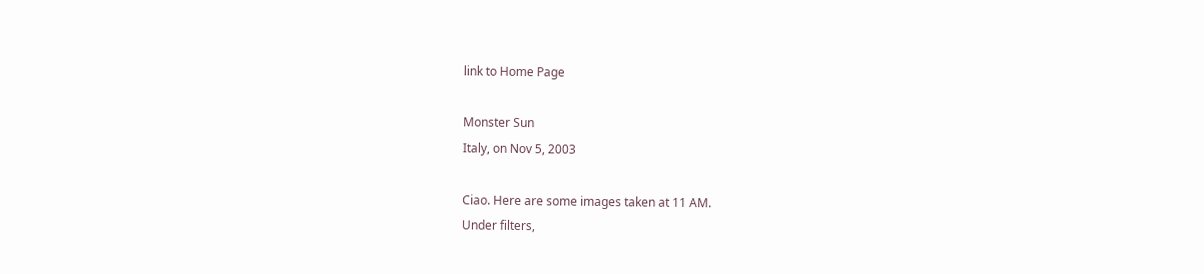link to Home Page

Monster Sun
Italy, on Nov 5, 2003

Ciao. Here are some images taken at 11 AM.
Under filters,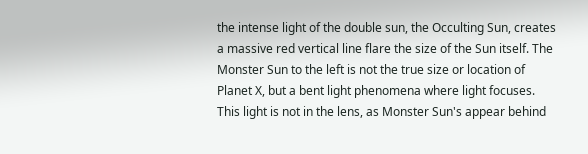the intense light of the double sun, the Occulting Sun, creates a massive red vertical line flare the size of the Sun itself. The Monster Sun to the left is not the true size or location of Planet X, but a bent light phenomena where light focuses. This light is not in the lens, as Monster Sun's appear behind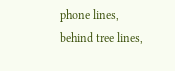phone lines, behind tree lines,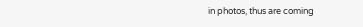in photos, thus are coming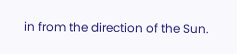in from the direction of the Sun.